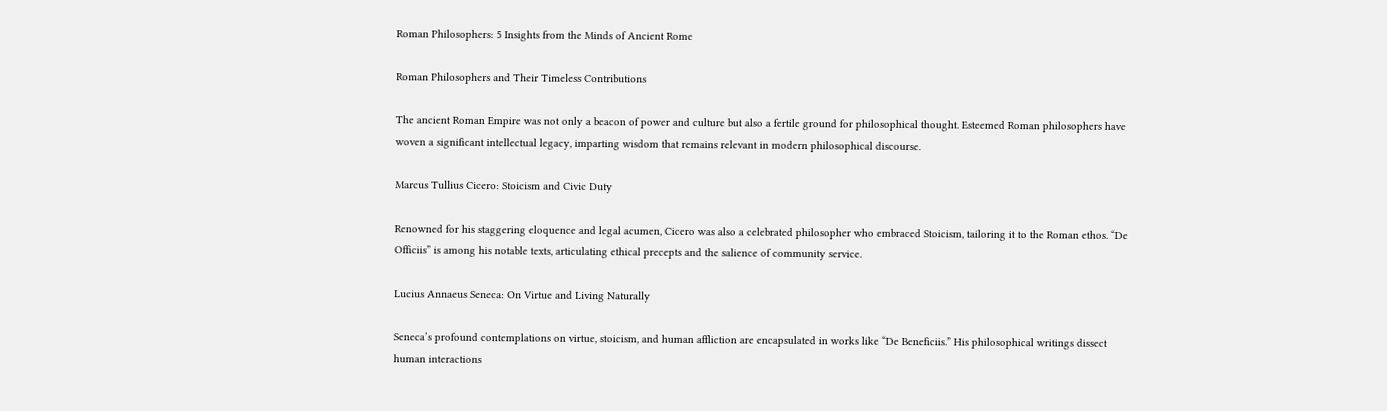Roman Philosophers: 5 Insights from the Minds of Ancient Rome

Roman Philosophers and Their Timeless Contributions

The ancient Roman Empire was not only a beacon of power and culture but also a fertile ground for philosophical thought. Esteemed Roman philosophers have woven a significant intellectual legacy, imparting wisdom that remains relevant in modern philosophical discourse.

Marcus Tullius Cicero: Stoicism and Civic Duty

Renowned for his staggering eloquence and legal acumen, Cicero was also a celebrated philosopher who embraced Stoicism, tailoring it to the Roman ethos. “De Officiis” is among his notable texts, articulating ethical precepts and the salience of community service.

Lucius Annaeus Seneca: On Virtue and Living Naturally

Seneca’s profound contemplations on virtue, stoicism, and human affliction are encapsulated in works like “De Beneficiis.” His philosophical writings dissect human interactions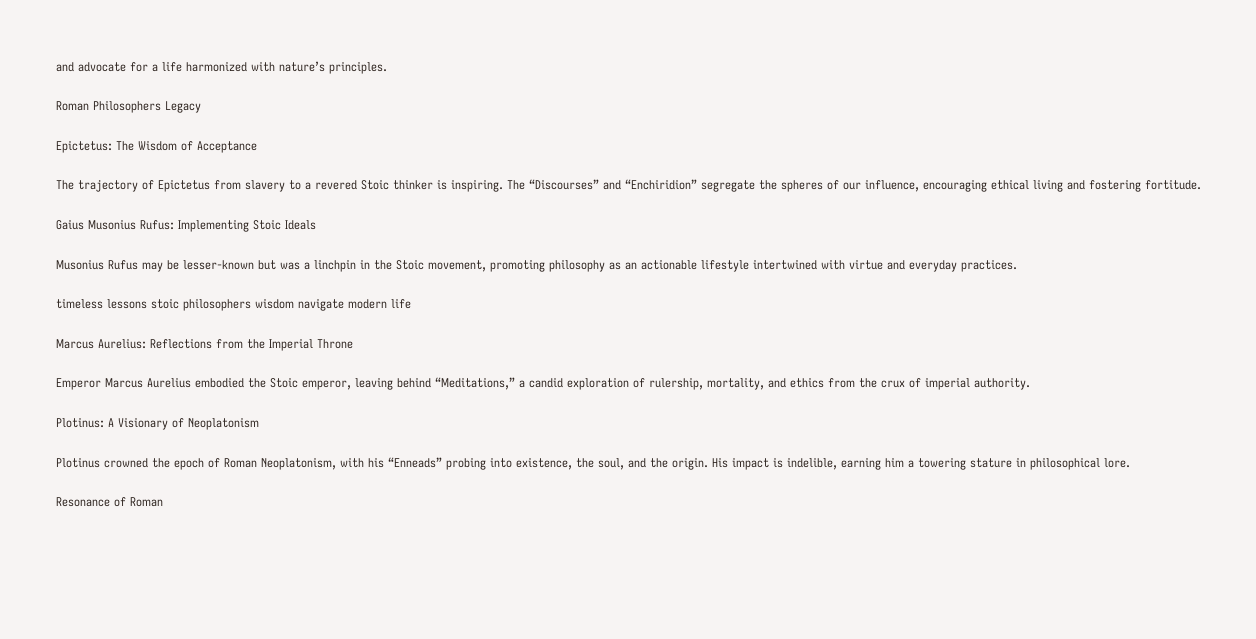and advocate for a life harmonized with nature’s principles.

Roman Philosophers Legacy

Epictetus: The Wisdom of Acceptance

The trajectory of Epictetus from slavery to a revered Stoic thinker is inspiring. The “Discourses” and “Enchiridion” segregate the spheres of our influence, encouraging ethical living and fostering fortitude.

Gaius Musonius Rufus: Implementing Stoic Ideals

Musonius Rufus may be lesser-known but was a linchpin in the Stoic movement, promoting philosophy as an actionable lifestyle intertwined with virtue and everyday practices.

timeless lessons stoic philosophers wisdom navigate modern life

Marcus Aurelius: Reflections from the Imperial Throne

Emperor Marcus Aurelius embodied the Stoic emperor, leaving behind “Meditations,” a candid exploration of rulership, mortality, and ethics from the crux of imperial authority.

Plotinus: A Visionary of Neoplatonism

Plotinus crowned the epoch of Roman Neoplatonism, with his “Enneads” probing into existence, the soul, and the origin. His impact is indelible, earning him a towering stature in philosophical lore.

Resonance of Roman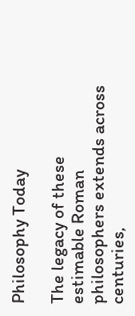Philosophy Today

The legacy of these estimable Roman philosophers extends across centuries,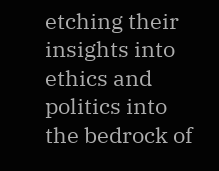etching their insights into ethics and politics into the bedrock of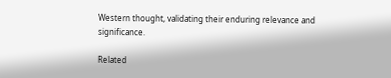Western thought, validating their enduring relevance and significance.

Related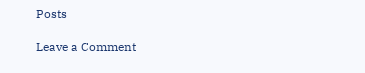Posts

Leave a Comment